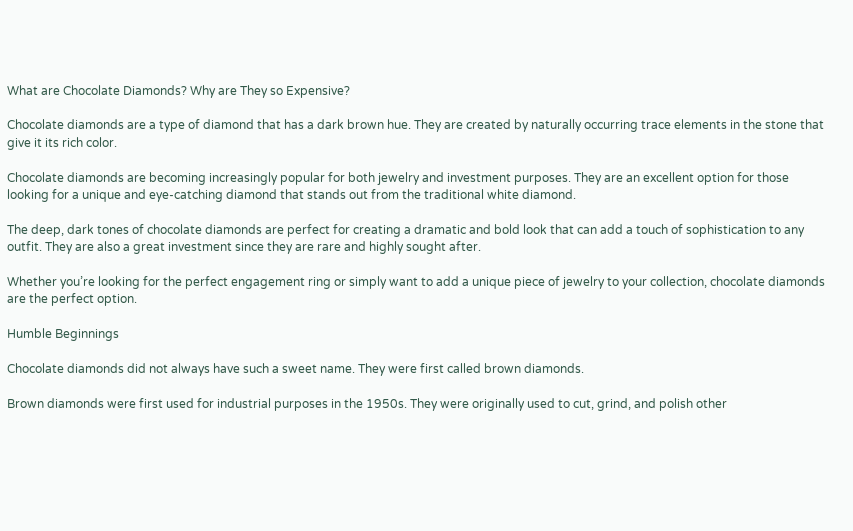What are Chocolate Diamonds? Why are They so Expensive?

Chocolate diamonds are a type of diamond that has a dark brown hue. They are created by naturally occurring trace elements in the stone that give it its rich color.

Chocolate diamonds are becoming increasingly popular for both jewelry and investment purposes. They are an excellent option for those looking for a unique and eye-catching diamond that stands out from the traditional white diamond.

The deep, dark tones of chocolate diamonds are perfect for creating a dramatic and bold look that can add a touch of sophistication to any outfit. They are also a great investment since they are rare and highly sought after.

Whether you’re looking for the perfect engagement ring or simply want to add a unique piece of jewelry to your collection, chocolate diamonds are the perfect option.

Humble Beginnings

Chocolate diamonds did not always have such a sweet name. They were first called brown diamonds.

Brown diamonds were first used for industrial purposes in the 1950s. They were originally used to cut, grind, and polish other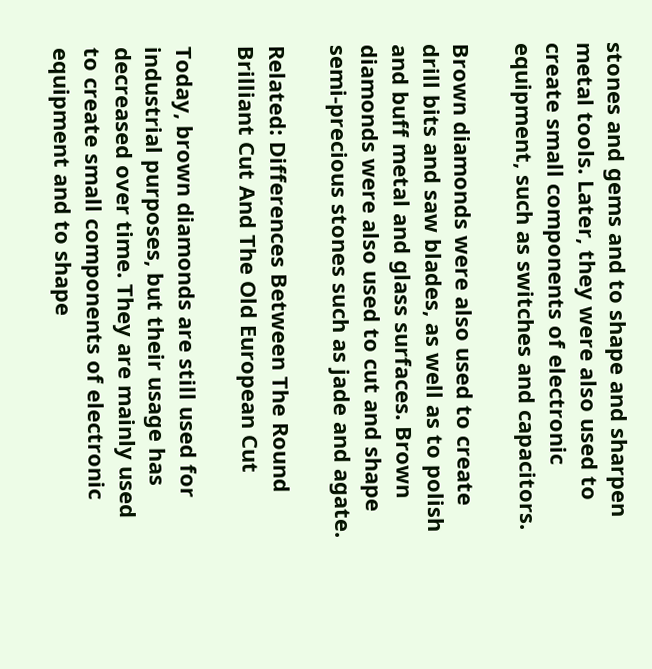stones and gems and to shape and sharpen metal tools. Later, they were also used to create small components of electronic equipment, such as switches and capacitors.

Brown diamonds were also used to create drill bits and saw blades, as well as to polish and buff metal and glass surfaces. Brown diamonds were also used to cut and shape semi-precious stones such as jade and agate.

Related: Differences Between The Round Brilliant Cut And The Old European Cut

Today, brown diamonds are still used for industrial purposes, but their usage has decreased over time. They are mainly used to create small components of electronic equipment and to shape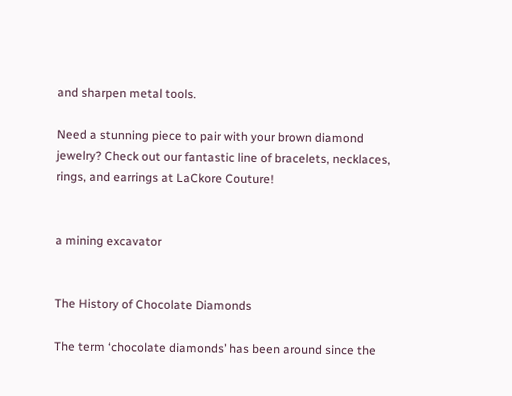and sharpen metal tools.

Need a stunning piece to pair with your brown diamond jewelry? Check out our fantastic line of bracelets, necklaces, rings, and earrings at LaCkore Couture!


a mining excavator


The History of Chocolate Diamonds

The term ‘chocolate diamonds’ has been around since the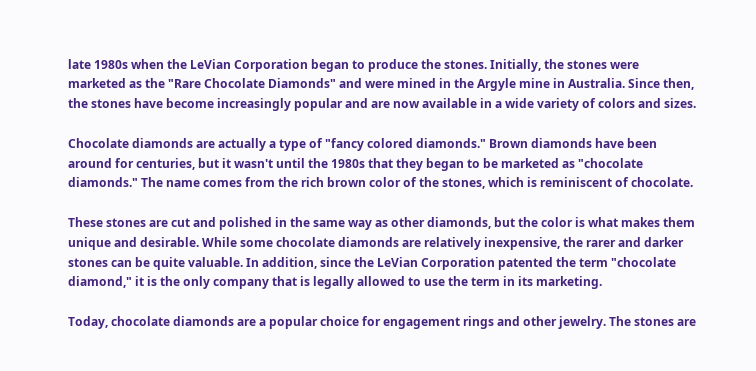late 1980s when the LeVian Corporation began to produce the stones. Initially, the stones were marketed as the "Rare Chocolate Diamonds" and were mined in the Argyle mine in Australia. Since then, the stones have become increasingly popular and are now available in a wide variety of colors and sizes.

Chocolate diamonds are actually a type of "fancy colored diamonds." Brown diamonds have been around for centuries, but it wasn't until the 1980s that they began to be marketed as "chocolate diamonds." The name comes from the rich brown color of the stones, which is reminiscent of chocolate.

These stones are cut and polished in the same way as other diamonds, but the color is what makes them unique and desirable. While some chocolate diamonds are relatively inexpensive, the rarer and darker stones can be quite valuable. In addition, since the LeVian Corporation patented the term "chocolate diamond," it is the only company that is legally allowed to use the term in its marketing.

Today, chocolate diamonds are a popular choice for engagement rings and other jewelry. The stones are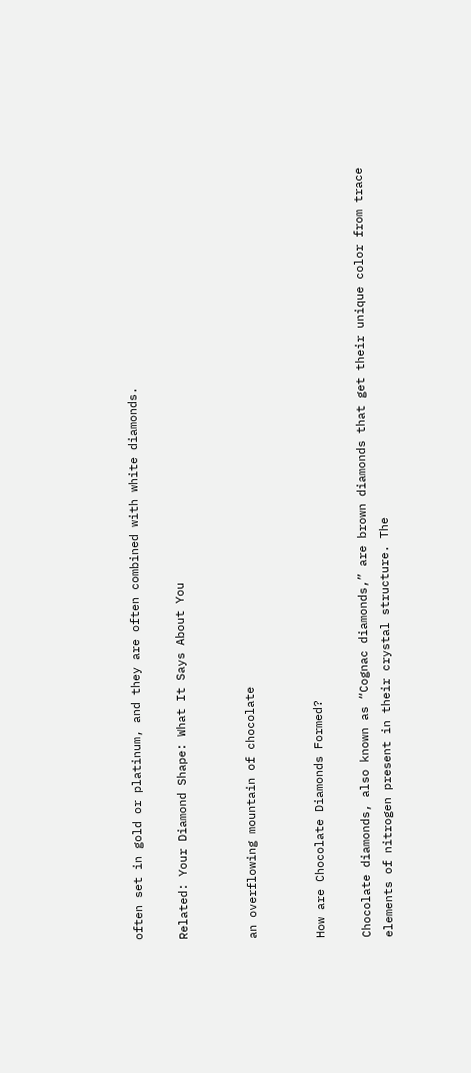often set in gold or platinum, and they are often combined with white diamonds.

Related: Your Diamond Shape: What It Says About You


an overflowing mountain of chocolate


How are Chocolate Diamonds Formed?

Chocolate diamonds, also known as “Cognac diamonds,” are brown diamonds that get their unique color from trace elements of nitrogen present in their crystal structure. The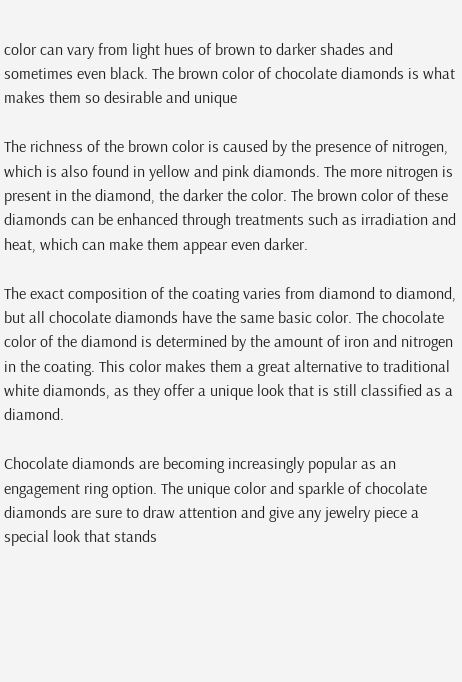color can vary from light hues of brown to darker shades and sometimes even black. The brown color of chocolate diamonds is what makes them so desirable and unique

The richness of the brown color is caused by the presence of nitrogen, which is also found in yellow and pink diamonds. The more nitrogen is present in the diamond, the darker the color. The brown color of these diamonds can be enhanced through treatments such as irradiation and heat, which can make them appear even darker.

The exact composition of the coating varies from diamond to diamond, but all chocolate diamonds have the same basic color. The chocolate color of the diamond is determined by the amount of iron and nitrogen in the coating. This color makes them a great alternative to traditional white diamonds, as they offer a unique look that is still classified as a diamond.

Chocolate diamonds are becoming increasingly popular as an engagement ring option. The unique color and sparkle of chocolate diamonds are sure to draw attention and give any jewelry piece a special look that stands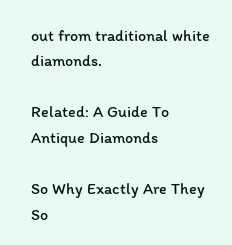out from traditional white diamonds.

Related: A Guide To Antique Diamonds

So Why Exactly Are They So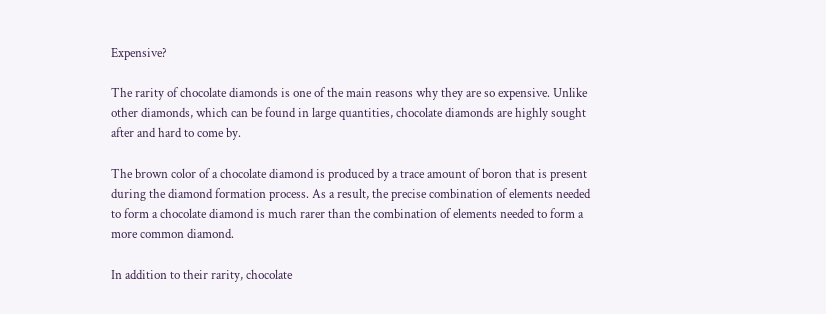Expensive?

The rarity of chocolate diamonds is one of the main reasons why they are so expensive. Unlike other diamonds, which can be found in large quantities, chocolate diamonds are highly sought after and hard to come by.

The brown color of a chocolate diamond is produced by a trace amount of boron that is present during the diamond formation process. As a result, the precise combination of elements needed to form a chocolate diamond is much rarer than the combination of elements needed to form a more common diamond.

In addition to their rarity, chocolate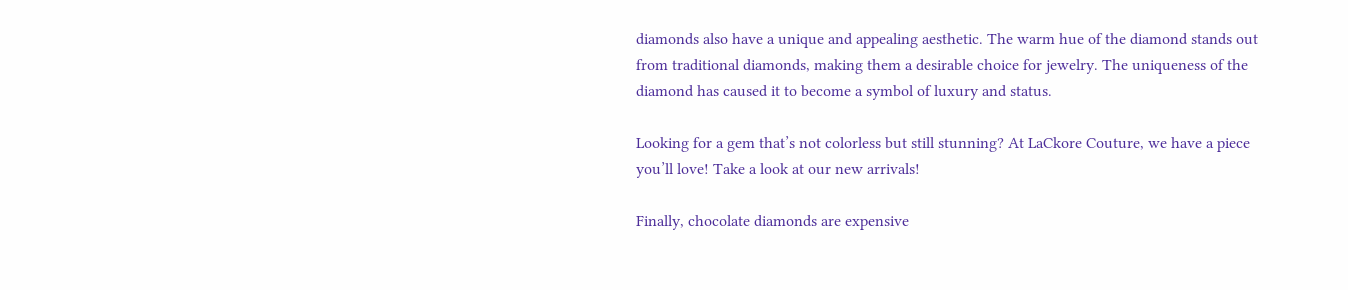diamonds also have a unique and appealing aesthetic. The warm hue of the diamond stands out from traditional diamonds, making them a desirable choice for jewelry. The uniqueness of the diamond has caused it to become a symbol of luxury and status.

Looking for a gem that’s not colorless but still stunning? At LaCkore Couture, we have a piece you’ll love! Take a look at our new arrivals!

Finally, chocolate diamonds are expensive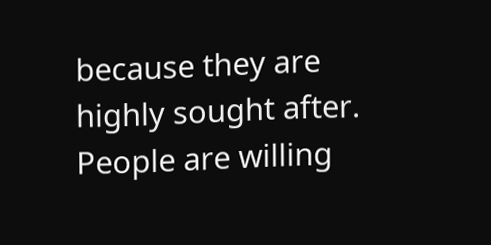because they are highly sought after. People are willing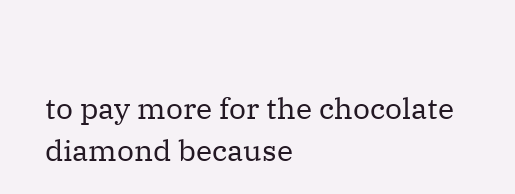to pay more for the chocolate diamond because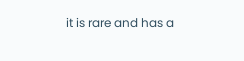it is rare and has a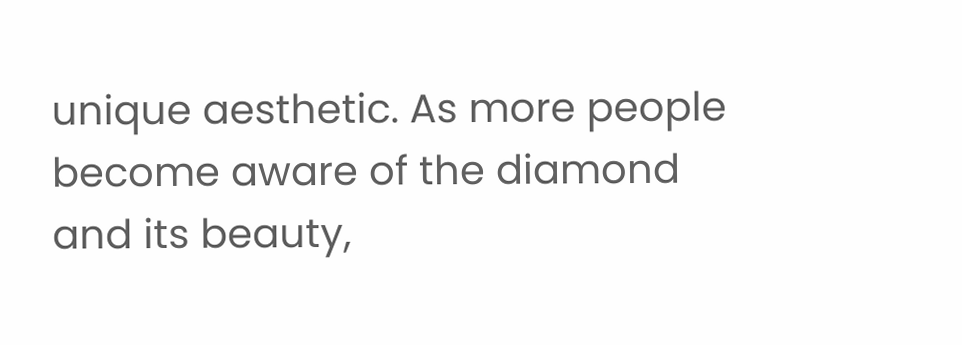unique aesthetic. As more people become aware of the diamond and its beauty,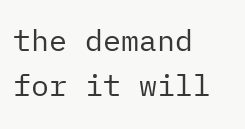the demand for it will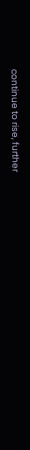continue to rise, further